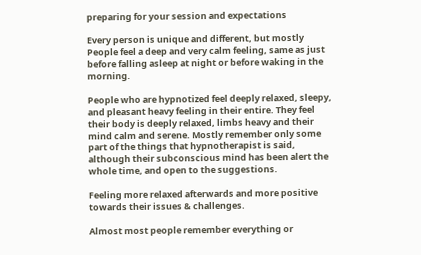preparing for your session and expectations

Every person is unique and different, but mostly People feel a deep and very calm feeling, same as just before falling asleep at night or before waking in the morning.

People who are hypnotized feel deeply relaxed, sleepy, and pleasant heavy feeling in their entire. They feel their body is deeply relaxed, limbs heavy and their mind calm and serene. Mostly remember only some part of the things that hypnotherapist is said, although their subconscious mind has been alert the whole time, and open to the suggestions.

Feeling more relaxed afterwards and more positive towards their issues & challenges.

Almost most people remember everything or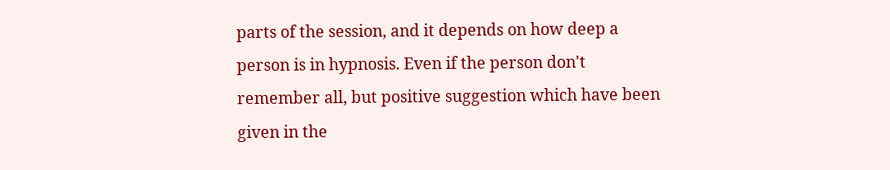parts of the session, and it depends on how deep a person is in hypnosis. Even if the person don't remember all, but positive suggestion which have been given in the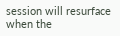session will resurface when the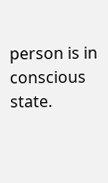person is in conscious state.